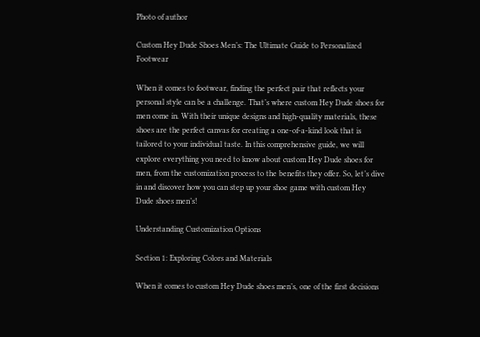Photo of author

Custom Hey Dude Shoes Men’s: The Ultimate Guide to Personalized Footwear

When it comes to footwear, finding the perfect pair that reflects your personal style can be a challenge. That’s where custom Hey Dude shoes for men come in. With their unique designs and high-quality materials, these shoes are the perfect canvas for creating a one-of-a-kind look that is tailored to your individual taste. In this comprehensive guide, we will explore everything you need to know about custom Hey Dude shoes for men, from the customization process to the benefits they offer. So, let’s dive in and discover how you can step up your shoe game with custom Hey Dude shoes men’s!

Understanding Customization Options

Section 1: Exploring Colors and Materials

When it comes to custom Hey Dude shoes men’s, one of the first decisions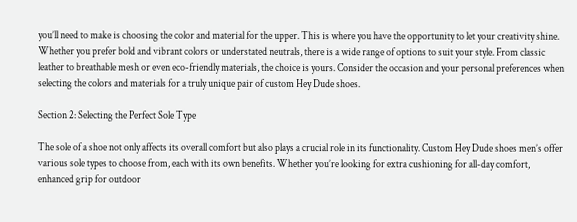you’ll need to make is choosing the color and material for the upper. This is where you have the opportunity to let your creativity shine. Whether you prefer bold and vibrant colors or understated neutrals, there is a wide range of options to suit your style. From classic leather to breathable mesh or even eco-friendly materials, the choice is yours. Consider the occasion and your personal preferences when selecting the colors and materials for a truly unique pair of custom Hey Dude shoes.

Section 2: Selecting the Perfect Sole Type

The sole of a shoe not only affects its overall comfort but also plays a crucial role in its functionality. Custom Hey Dude shoes men’s offer various sole types to choose from, each with its own benefits. Whether you’re looking for extra cushioning for all-day comfort, enhanced grip for outdoor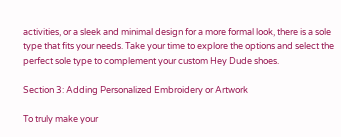activities, or a sleek and minimal design for a more formal look, there is a sole type that fits your needs. Take your time to explore the options and select the perfect sole type to complement your custom Hey Dude shoes.

Section 3: Adding Personalized Embroidery or Artwork

To truly make your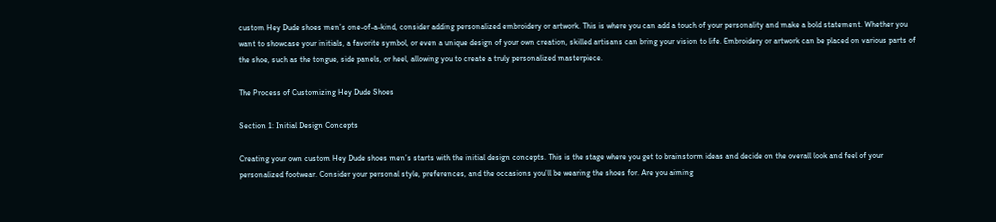custom Hey Dude shoes men’s one-of-a-kind, consider adding personalized embroidery or artwork. This is where you can add a touch of your personality and make a bold statement. Whether you want to showcase your initials, a favorite symbol, or even a unique design of your own creation, skilled artisans can bring your vision to life. Embroidery or artwork can be placed on various parts of the shoe, such as the tongue, side panels, or heel, allowing you to create a truly personalized masterpiece.

The Process of Customizing Hey Dude Shoes

Section 1: Initial Design Concepts

Creating your own custom Hey Dude shoes men’s starts with the initial design concepts. This is the stage where you get to brainstorm ideas and decide on the overall look and feel of your personalized footwear. Consider your personal style, preferences, and the occasions you’ll be wearing the shoes for. Are you aiming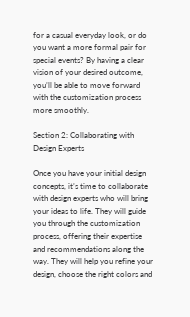for a casual everyday look, or do you want a more formal pair for special events? By having a clear vision of your desired outcome, you’ll be able to move forward with the customization process more smoothly.

Section 2: Collaborating with Design Experts

Once you have your initial design concepts, it’s time to collaborate with design experts who will bring your ideas to life. They will guide you through the customization process, offering their expertise and recommendations along the way. They will help you refine your design, choose the right colors and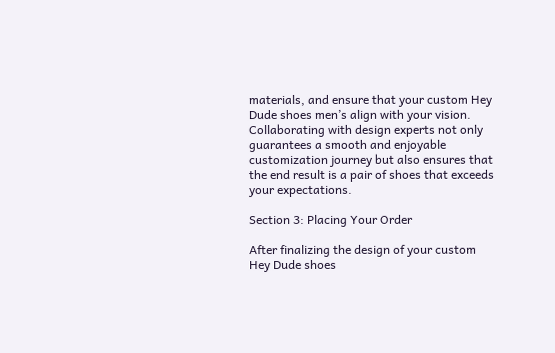materials, and ensure that your custom Hey Dude shoes men’s align with your vision. Collaborating with design experts not only guarantees a smooth and enjoyable customization journey but also ensures that the end result is a pair of shoes that exceeds your expectations.

Section 3: Placing Your Order

After finalizing the design of your custom Hey Dude shoes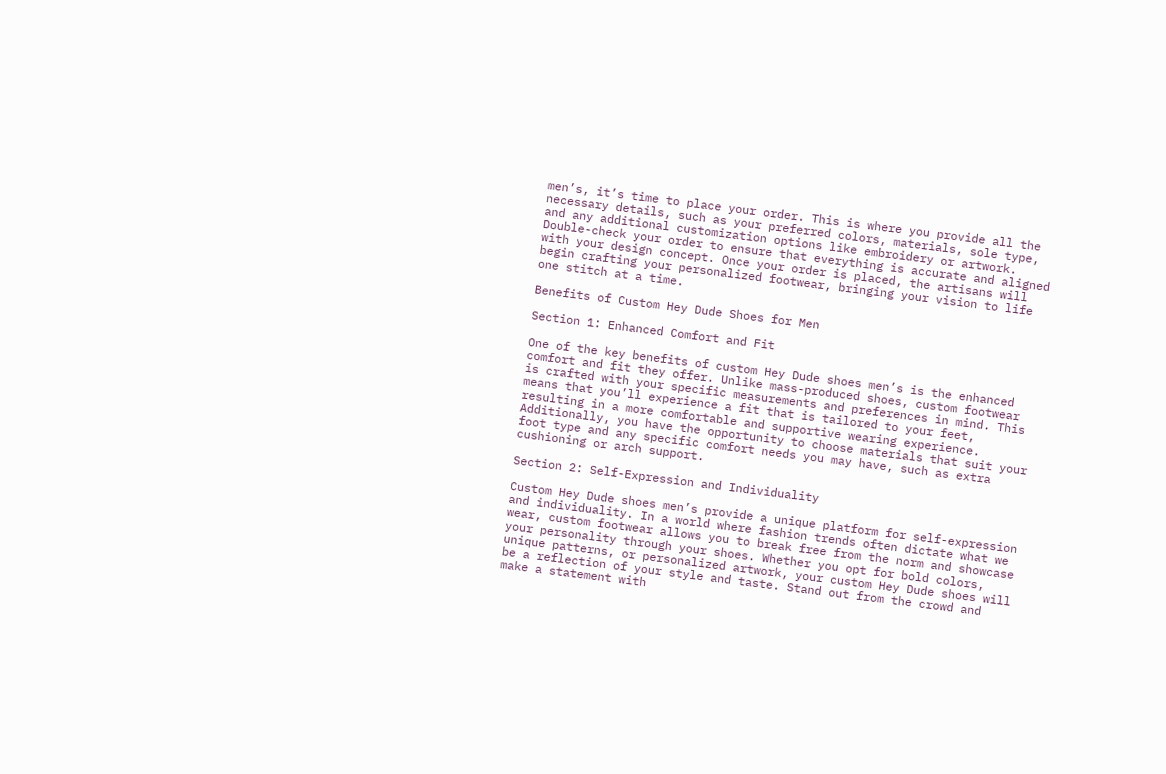men’s, it’s time to place your order. This is where you provide all the necessary details, such as your preferred colors, materials, sole type, and any additional customization options like embroidery or artwork. Double-check your order to ensure that everything is accurate and aligned with your design concept. Once your order is placed, the artisans will begin crafting your personalized footwear, bringing your vision to life one stitch at a time.

Benefits of Custom Hey Dude Shoes for Men

Section 1: Enhanced Comfort and Fit

One of the key benefits of custom Hey Dude shoes men’s is the enhanced comfort and fit they offer. Unlike mass-produced shoes, custom footwear is crafted with your specific measurements and preferences in mind. This means that you’ll experience a fit that is tailored to your feet, resulting in a more comfortable and supportive wearing experience. Additionally, you have the opportunity to choose materials that suit your foot type and any specific comfort needs you may have, such as extra cushioning or arch support.

Section 2: Self-Expression and Individuality

Custom Hey Dude shoes men’s provide a unique platform for self-expression and individuality. In a world where fashion trends often dictate what we wear, custom footwear allows you to break free from the norm and showcase your personality through your shoes. Whether you opt for bold colors, unique patterns, or personalized artwork, your custom Hey Dude shoes will be a reflection of your style and taste. Stand out from the crowd and make a statement with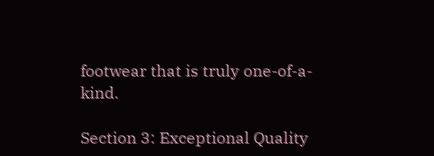footwear that is truly one-of-a-kind.

Section 3: Exceptional Quality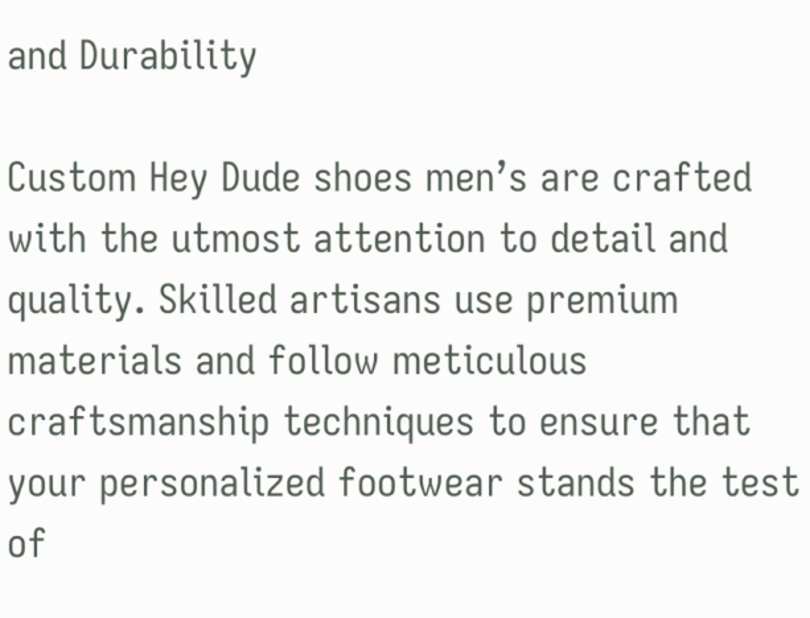and Durability

Custom Hey Dude shoes men’s are crafted with the utmost attention to detail and quality. Skilled artisans use premium materials and follow meticulous craftsmanship techniques to ensure that your personalized footwear stands the test of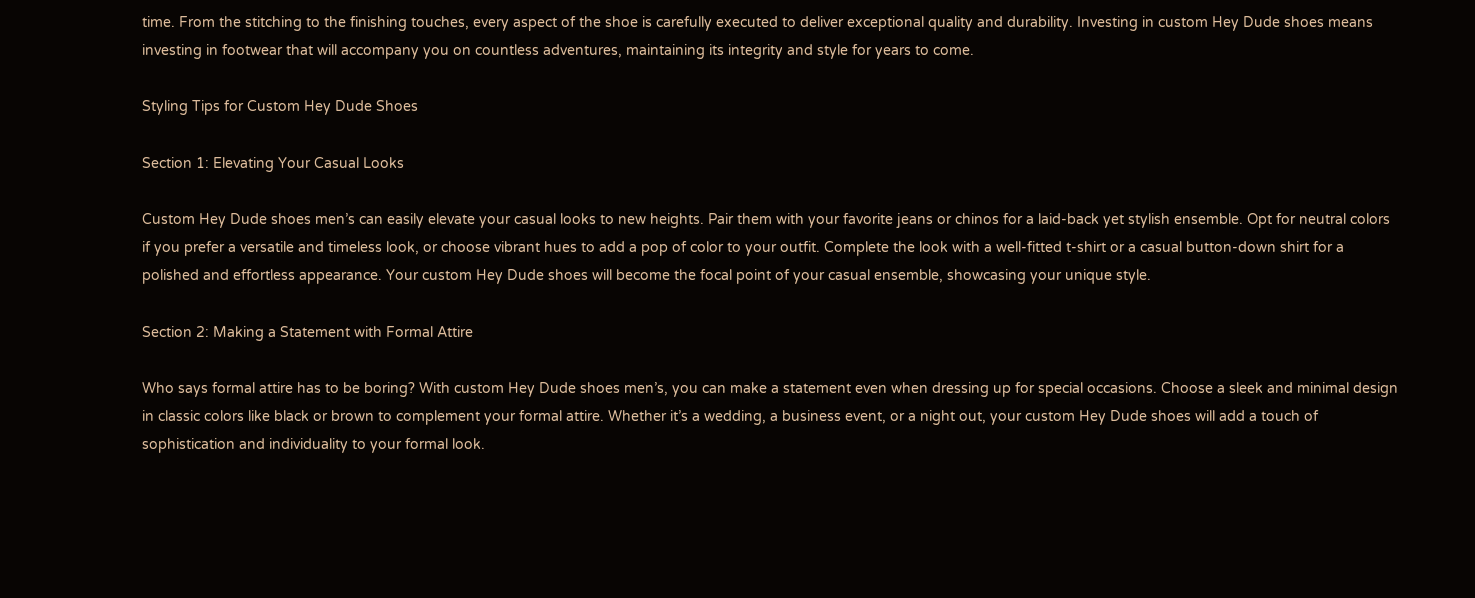time. From the stitching to the finishing touches, every aspect of the shoe is carefully executed to deliver exceptional quality and durability. Investing in custom Hey Dude shoes means investing in footwear that will accompany you on countless adventures, maintaining its integrity and style for years to come.

Styling Tips for Custom Hey Dude Shoes

Section 1: Elevating Your Casual Looks

Custom Hey Dude shoes men’s can easily elevate your casual looks to new heights. Pair them with your favorite jeans or chinos for a laid-back yet stylish ensemble. Opt for neutral colors if you prefer a versatile and timeless look, or choose vibrant hues to add a pop of color to your outfit. Complete the look with a well-fitted t-shirt or a casual button-down shirt for a polished and effortless appearance. Your custom Hey Dude shoes will become the focal point of your casual ensemble, showcasing your unique style.

Section 2: Making a Statement with Formal Attire

Who says formal attire has to be boring? With custom Hey Dude shoes men’s, you can make a statement even when dressing up for special occasions. Choose a sleek and minimal design in classic colors like black or brown to complement your formal attire. Whether it’s a wedding, a business event, or a night out, your custom Hey Dude shoes will add a touch of sophistication and individuality to your formal look.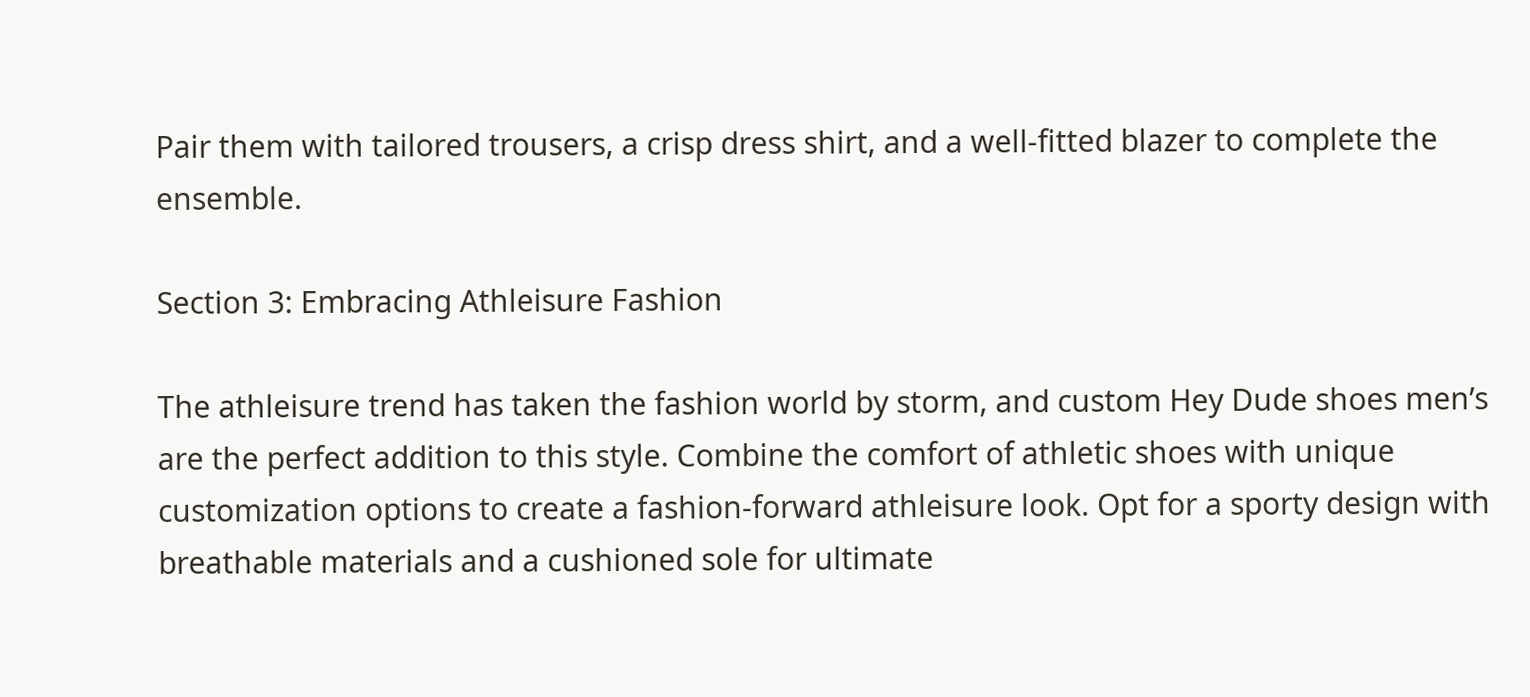Pair them with tailored trousers, a crisp dress shirt, and a well-fitted blazer to complete the ensemble.

Section 3: Embracing Athleisure Fashion

The athleisure trend has taken the fashion world by storm, and custom Hey Dude shoes men’s are the perfect addition to this style. Combine the comfort of athletic shoes with unique customization options to create a fashion-forward athleisure look. Opt for a sporty design with breathable materials and a cushioned sole for ultimate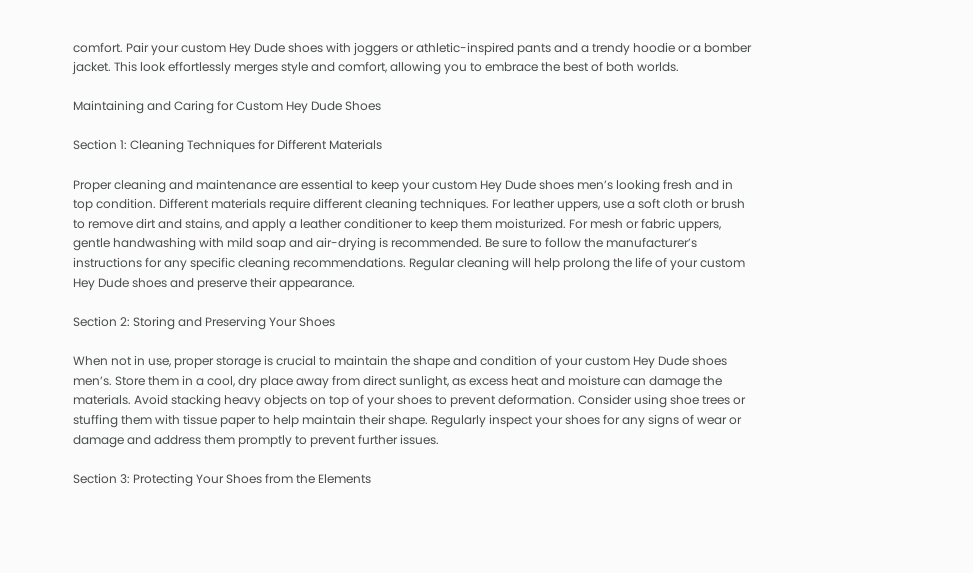comfort. Pair your custom Hey Dude shoes with joggers or athletic-inspired pants and a trendy hoodie or a bomber jacket. This look effortlessly merges style and comfort, allowing you to embrace the best of both worlds.

Maintaining and Caring for Custom Hey Dude Shoes

Section 1: Cleaning Techniques for Different Materials

Proper cleaning and maintenance are essential to keep your custom Hey Dude shoes men’s looking fresh and in top condition. Different materials require different cleaning techniques. For leather uppers, use a soft cloth or brush to remove dirt and stains, and apply a leather conditioner to keep them moisturized. For mesh or fabric uppers, gentle handwashing with mild soap and air-drying is recommended. Be sure to follow the manufacturer’s instructions for any specific cleaning recommendations. Regular cleaning will help prolong the life of your custom Hey Dude shoes and preserve their appearance.

Section 2: Storing and Preserving Your Shoes

When not in use, proper storage is crucial to maintain the shape and condition of your custom Hey Dude shoes men’s. Store them in a cool, dry place away from direct sunlight, as excess heat and moisture can damage the materials. Avoid stacking heavy objects on top of your shoes to prevent deformation. Consider using shoe trees or stuffing them with tissue paper to help maintain their shape. Regularly inspect your shoes for any signs of wear or damage and address them promptly to prevent further issues.

Section 3: Protecting Your Shoes from the Elements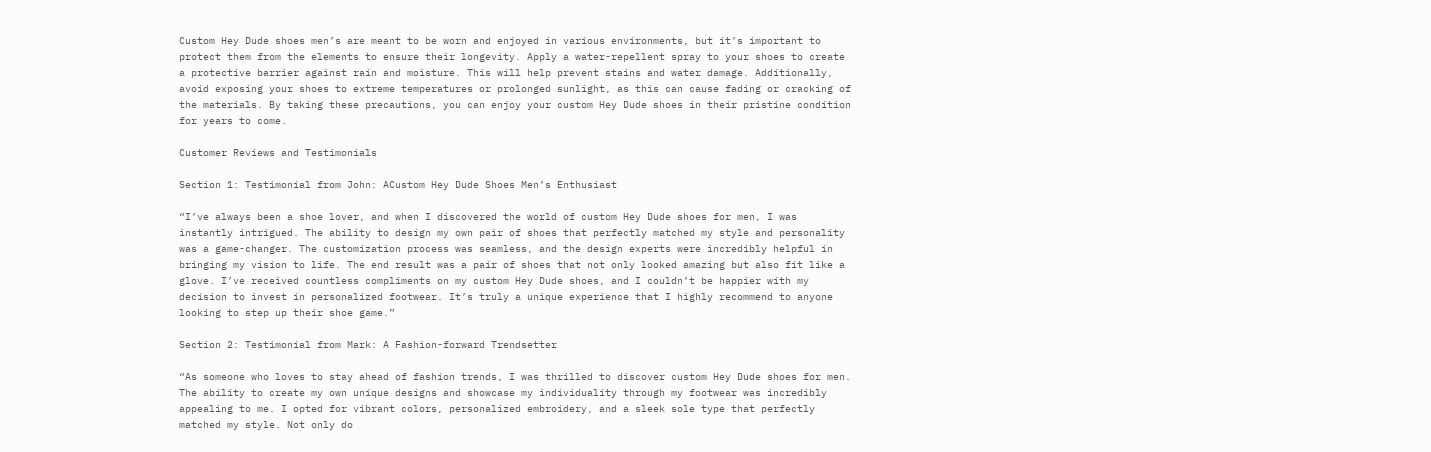Custom Hey Dude shoes men’s are meant to be worn and enjoyed in various environments, but it’s important to protect them from the elements to ensure their longevity. Apply a water-repellent spray to your shoes to create a protective barrier against rain and moisture. This will help prevent stains and water damage. Additionally, avoid exposing your shoes to extreme temperatures or prolonged sunlight, as this can cause fading or cracking of the materials. By taking these precautions, you can enjoy your custom Hey Dude shoes in their pristine condition for years to come.

Customer Reviews and Testimonials

Section 1: Testimonial from John: ACustom Hey Dude Shoes Men’s Enthusiast

“I’ve always been a shoe lover, and when I discovered the world of custom Hey Dude shoes for men, I was instantly intrigued. The ability to design my own pair of shoes that perfectly matched my style and personality was a game-changer. The customization process was seamless, and the design experts were incredibly helpful in bringing my vision to life. The end result was a pair of shoes that not only looked amazing but also fit like a glove. I’ve received countless compliments on my custom Hey Dude shoes, and I couldn’t be happier with my decision to invest in personalized footwear. It’s truly a unique experience that I highly recommend to anyone looking to step up their shoe game.”

Section 2: Testimonial from Mark: A Fashion-forward Trendsetter

“As someone who loves to stay ahead of fashion trends, I was thrilled to discover custom Hey Dude shoes for men. The ability to create my own unique designs and showcase my individuality through my footwear was incredibly appealing to me. I opted for vibrant colors, personalized embroidery, and a sleek sole type that perfectly matched my style. Not only do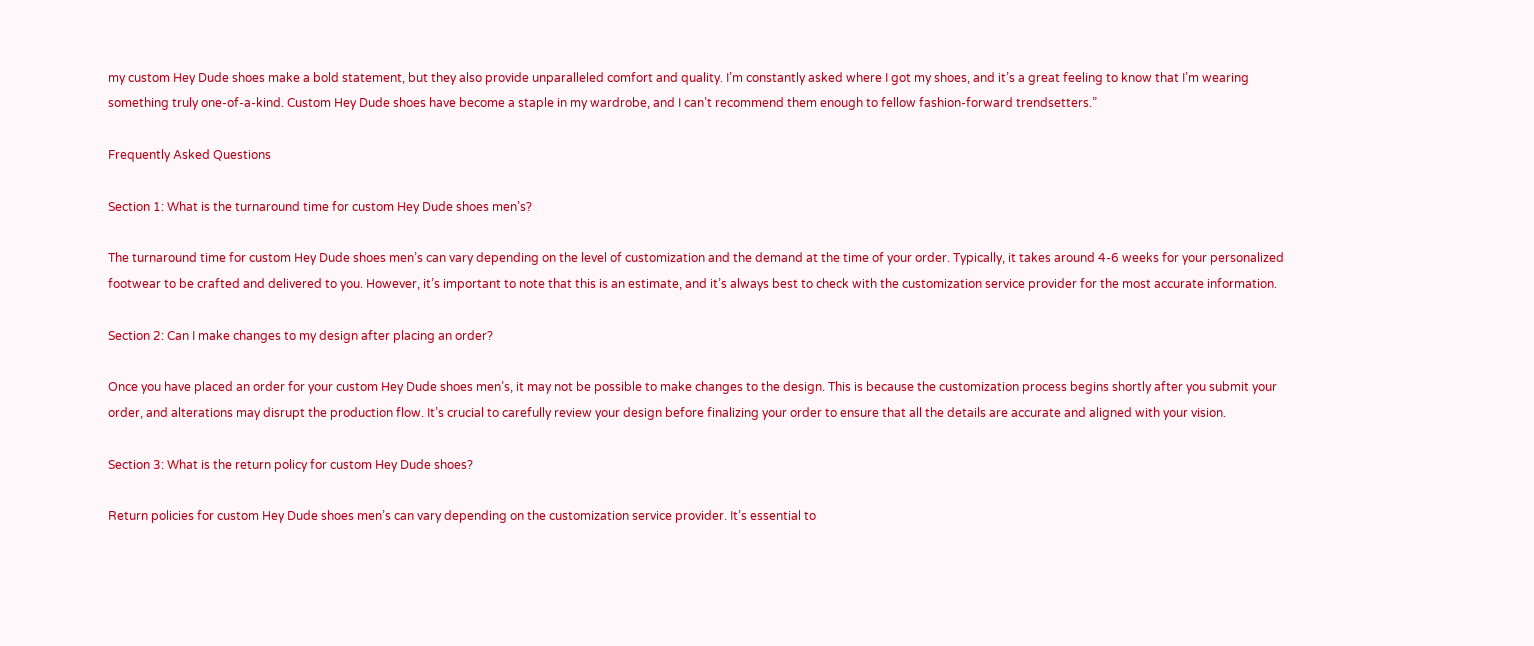my custom Hey Dude shoes make a bold statement, but they also provide unparalleled comfort and quality. I’m constantly asked where I got my shoes, and it’s a great feeling to know that I’m wearing something truly one-of-a-kind. Custom Hey Dude shoes have become a staple in my wardrobe, and I can’t recommend them enough to fellow fashion-forward trendsetters.”

Frequently Asked Questions

Section 1: What is the turnaround time for custom Hey Dude shoes men’s?

The turnaround time for custom Hey Dude shoes men’s can vary depending on the level of customization and the demand at the time of your order. Typically, it takes around 4-6 weeks for your personalized footwear to be crafted and delivered to you. However, it’s important to note that this is an estimate, and it’s always best to check with the customization service provider for the most accurate information.

Section 2: Can I make changes to my design after placing an order?

Once you have placed an order for your custom Hey Dude shoes men’s, it may not be possible to make changes to the design. This is because the customization process begins shortly after you submit your order, and alterations may disrupt the production flow. It’s crucial to carefully review your design before finalizing your order to ensure that all the details are accurate and aligned with your vision.

Section 3: What is the return policy for custom Hey Dude shoes?

Return policies for custom Hey Dude shoes men’s can vary depending on the customization service provider. It’s essential to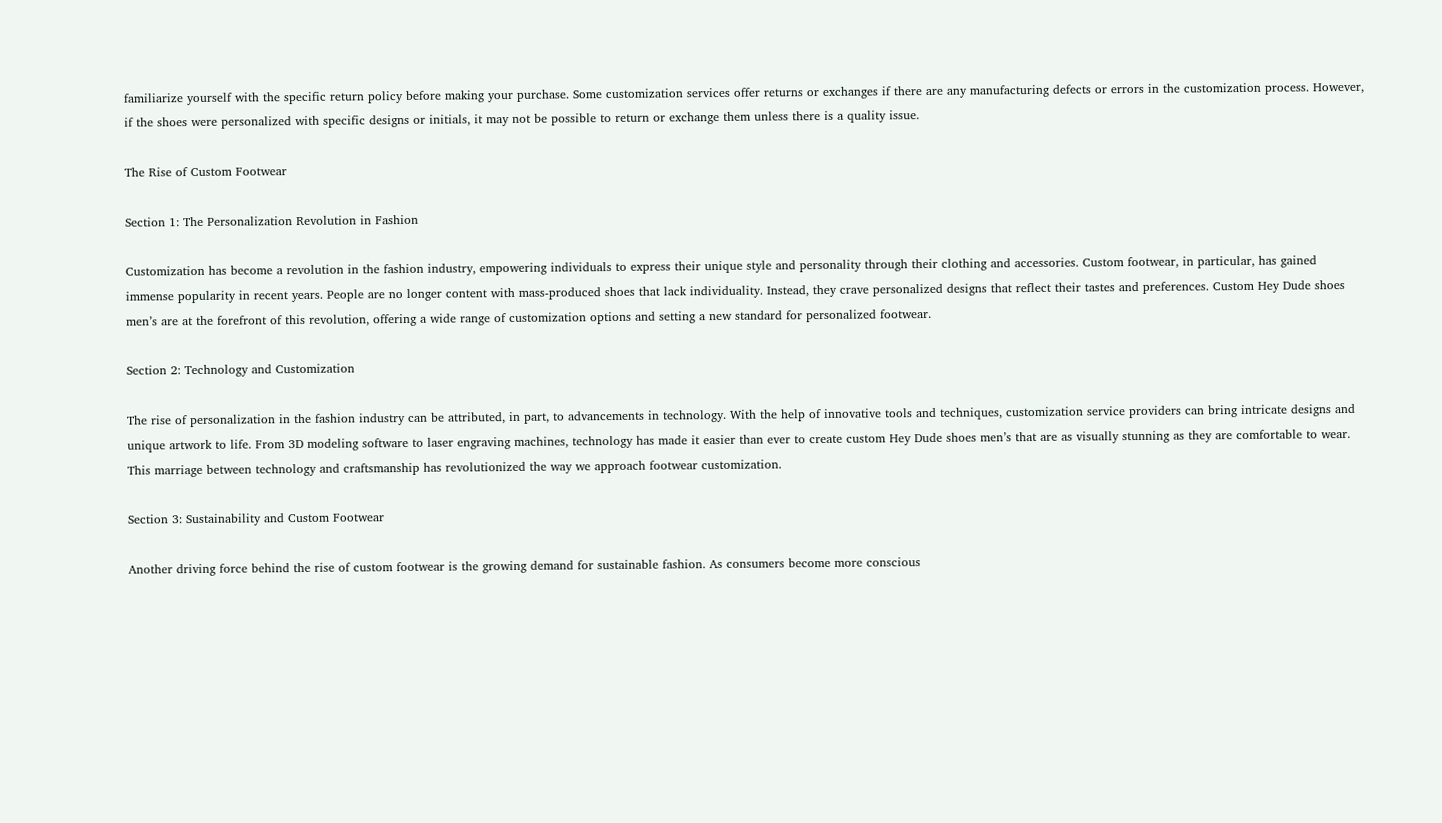familiarize yourself with the specific return policy before making your purchase. Some customization services offer returns or exchanges if there are any manufacturing defects or errors in the customization process. However, if the shoes were personalized with specific designs or initials, it may not be possible to return or exchange them unless there is a quality issue.

The Rise of Custom Footwear

Section 1: The Personalization Revolution in Fashion

Customization has become a revolution in the fashion industry, empowering individuals to express their unique style and personality through their clothing and accessories. Custom footwear, in particular, has gained immense popularity in recent years. People are no longer content with mass-produced shoes that lack individuality. Instead, they crave personalized designs that reflect their tastes and preferences. Custom Hey Dude shoes men’s are at the forefront of this revolution, offering a wide range of customization options and setting a new standard for personalized footwear.

Section 2: Technology and Customization

The rise of personalization in the fashion industry can be attributed, in part, to advancements in technology. With the help of innovative tools and techniques, customization service providers can bring intricate designs and unique artwork to life. From 3D modeling software to laser engraving machines, technology has made it easier than ever to create custom Hey Dude shoes men’s that are as visually stunning as they are comfortable to wear. This marriage between technology and craftsmanship has revolutionized the way we approach footwear customization.

Section 3: Sustainability and Custom Footwear

Another driving force behind the rise of custom footwear is the growing demand for sustainable fashion. As consumers become more conscious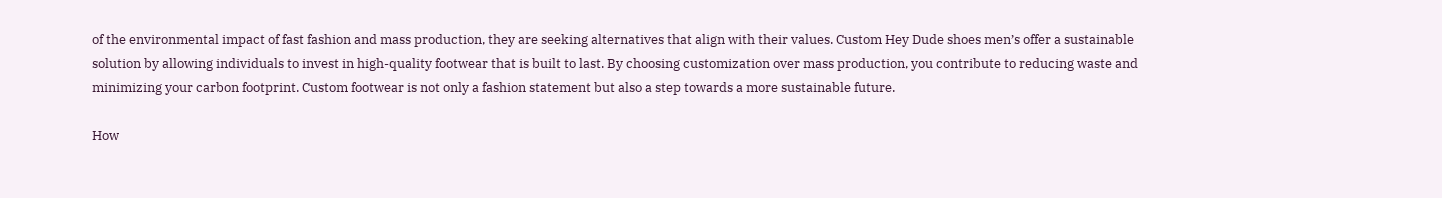of the environmental impact of fast fashion and mass production, they are seeking alternatives that align with their values. Custom Hey Dude shoes men’s offer a sustainable solution by allowing individuals to invest in high-quality footwear that is built to last. By choosing customization over mass production, you contribute to reducing waste and minimizing your carbon footprint. Custom footwear is not only a fashion statement but also a step towards a more sustainable future.

How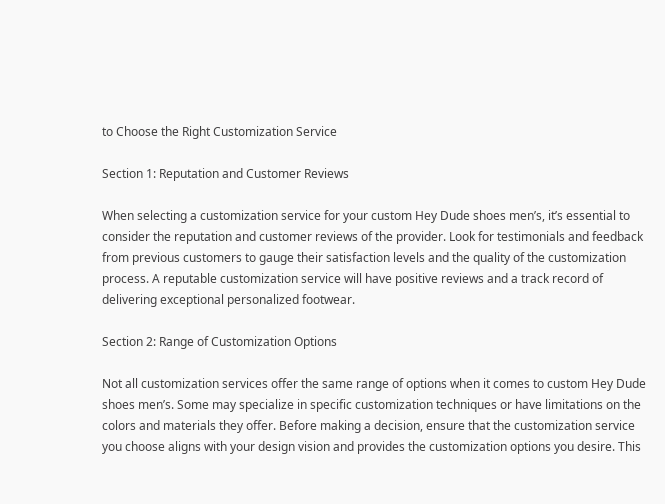to Choose the Right Customization Service

Section 1: Reputation and Customer Reviews

When selecting a customization service for your custom Hey Dude shoes men’s, it’s essential to consider the reputation and customer reviews of the provider. Look for testimonials and feedback from previous customers to gauge their satisfaction levels and the quality of the customization process. A reputable customization service will have positive reviews and a track record of delivering exceptional personalized footwear.

Section 2: Range of Customization Options

Not all customization services offer the same range of options when it comes to custom Hey Dude shoes men’s. Some may specialize in specific customization techniques or have limitations on the colors and materials they offer. Before making a decision, ensure that the customization service you choose aligns with your design vision and provides the customization options you desire. This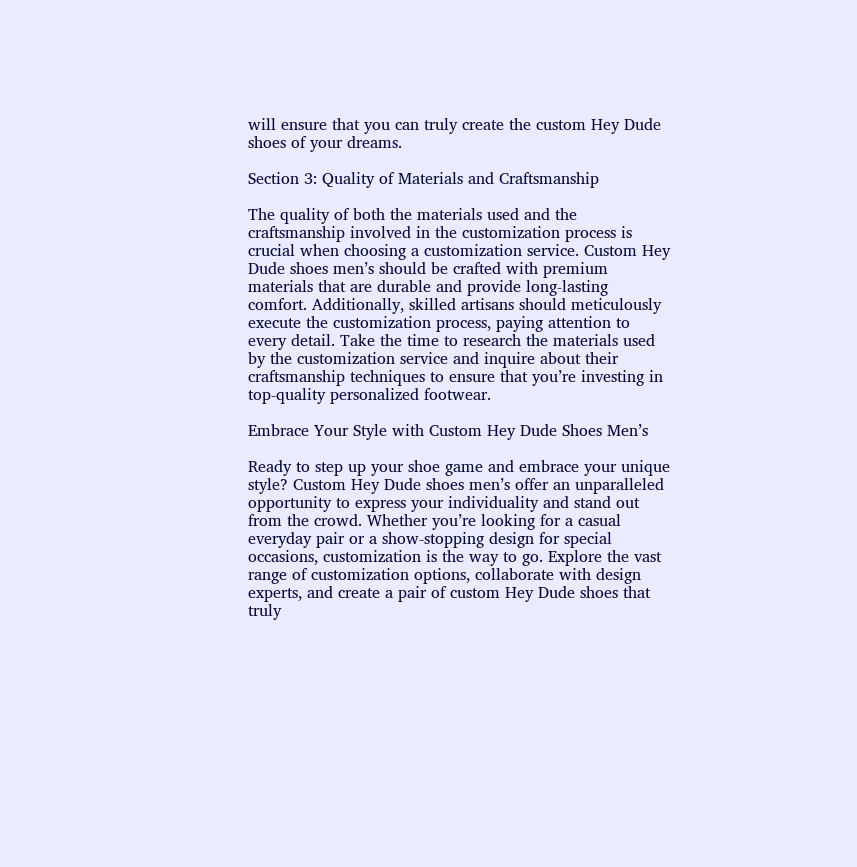will ensure that you can truly create the custom Hey Dude shoes of your dreams.

Section 3: Quality of Materials and Craftsmanship

The quality of both the materials used and the craftsmanship involved in the customization process is crucial when choosing a customization service. Custom Hey Dude shoes men’s should be crafted with premium materials that are durable and provide long-lasting comfort. Additionally, skilled artisans should meticulously execute the customization process, paying attention to every detail. Take the time to research the materials used by the customization service and inquire about their craftsmanship techniques to ensure that you’re investing in top-quality personalized footwear.

Embrace Your Style with Custom Hey Dude Shoes Men’s

Ready to step up your shoe game and embrace your unique style? Custom Hey Dude shoes men’s offer an unparalleled opportunity to express your individuality and stand out from the crowd. Whether you’re looking for a casual everyday pair or a show-stopping design for special occasions, customization is the way to go. Explore the vast range of customization options, collaborate with design experts, and create a pair of custom Hey Dude shoes that truly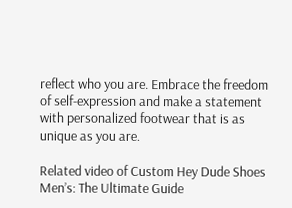reflect who you are. Embrace the freedom of self-expression and make a statement with personalized footwear that is as unique as you are.

Related video of Custom Hey Dude Shoes Men’s: The Ultimate Guide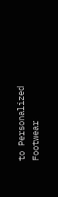to Personalized Footwear